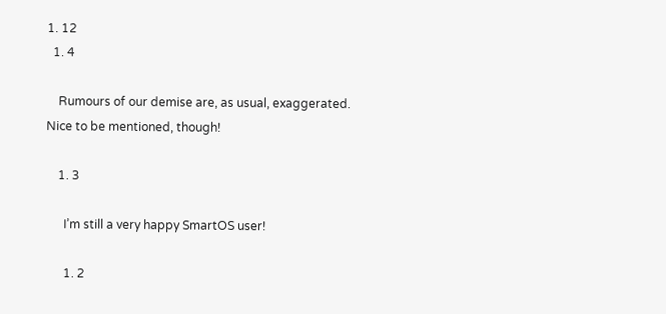1. 12
  1. 4

    Rumours of our demise are, as usual, exaggerated. Nice to be mentioned, though!

    1. 3

      I’m still a very happy SmartOS user!

      1. 2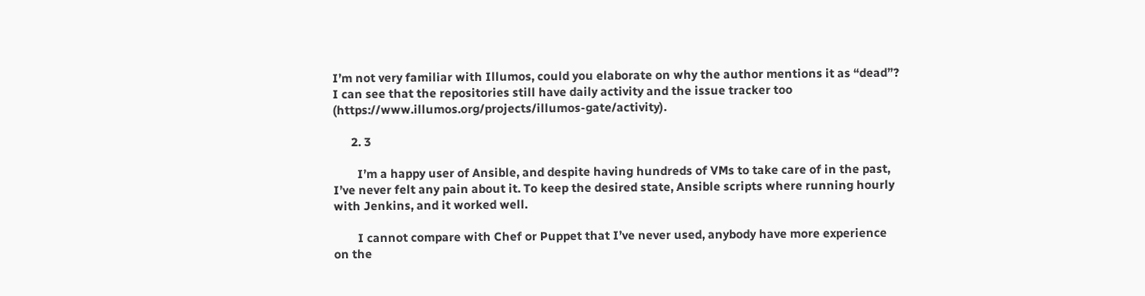I’m not very familiar with Illumos, could you elaborate on why the author mentions it as “dead”? I can see that the repositories still have daily activity and the issue tracker too (https://www.illumos.org/projects/illumos-gate/activity).

      2. 3

        I’m a happy user of Ansible, and despite having hundreds of VMs to take care of in the past, I’ve never felt any pain about it. To keep the desired state, Ansible scripts where running hourly with Jenkins, and it worked well.

        I cannot compare with Chef or Puppet that I’ve never used, anybody have more experience on the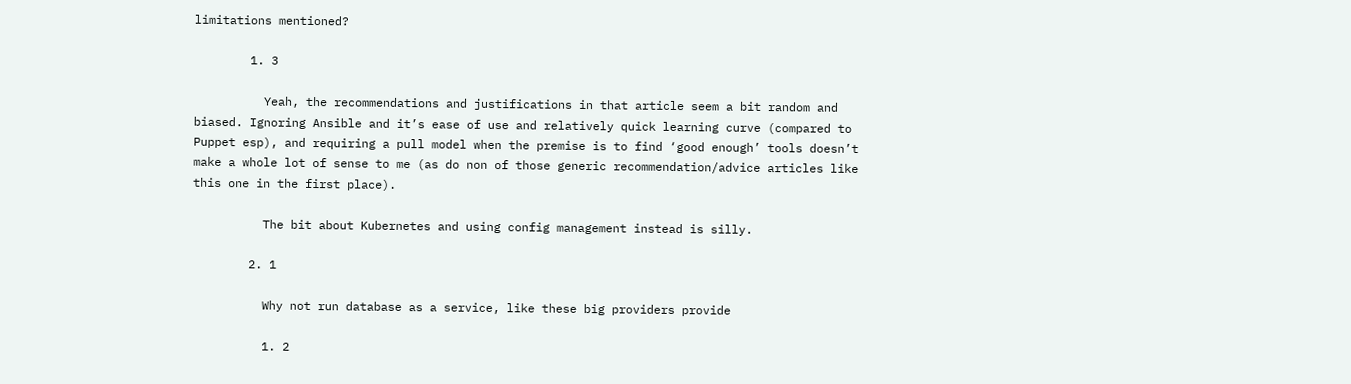limitations mentioned?

        1. 3

          Yeah, the recommendations and justifications in that article seem a bit random and biased. Ignoring Ansible and it’s ease of use and relatively quick learning curve (compared to Puppet esp), and requiring a pull model when the premise is to find ‘good enough’ tools doesn’t make a whole lot of sense to me (as do non of those generic recommendation/advice articles like this one in the first place).

          The bit about Kubernetes and using config management instead is silly.

        2. 1

          Why not run database as a service, like these big providers provide

          1. 2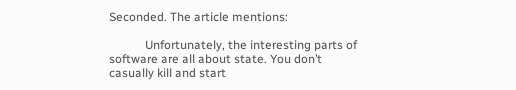Seconded. The article mentions:

            Unfortunately, the interesting parts of software are all about state. You don’t casually kill and start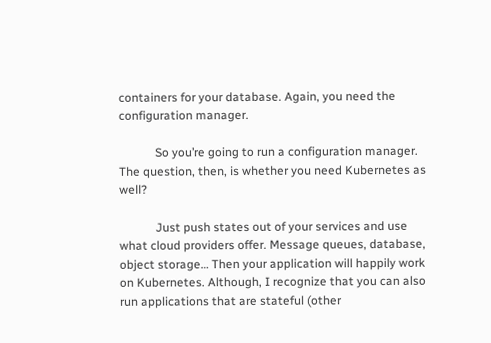containers for your database. Again, you need the configuration manager.

            So you’re going to run a configuration manager. The question, then, is whether you need Kubernetes as well?

            Just push states out of your services and use what cloud providers offer. Message queues, database, object storage… Then your application will happily work on Kubernetes. Although, I recognize that you can also run applications that are stateful (other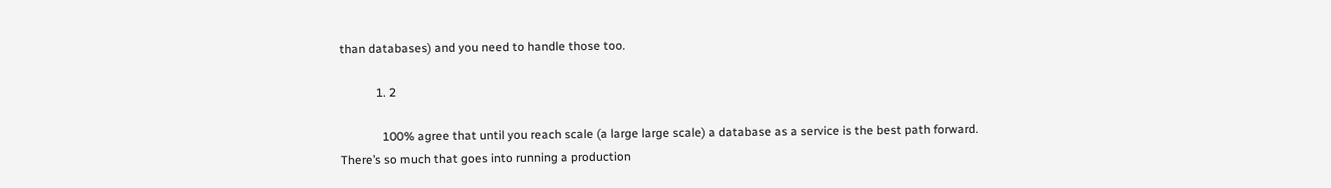than databases) and you need to handle those too.

            1. 2

              100% agree that until you reach scale (a large large scale) a database as a service is the best path forward. There’s so much that goes into running a production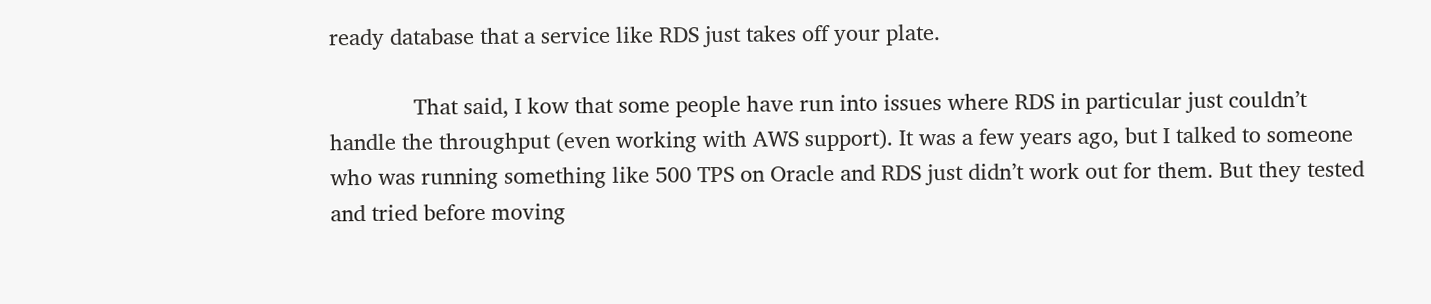ready database that a service like RDS just takes off your plate.

              That said, I kow that some people have run into issues where RDS in particular just couldn’t handle the throughput (even working with AWS support). It was a few years ago, but I talked to someone who was running something like 500 TPS on Oracle and RDS just didn’t work out for them. But they tested and tried before moving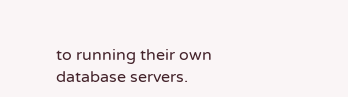to running their own database servers.